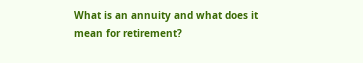What is an annuity and what does it mean for retirement?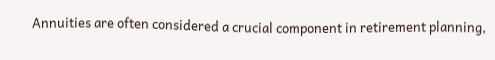Annuities are often considered a crucial component in retirement planning,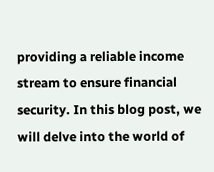providing a reliable income stream to ensure financial security. In this blog post, we will delve into the world of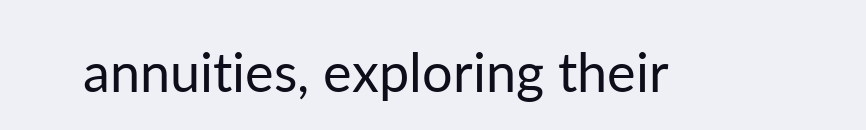annuities, exploring their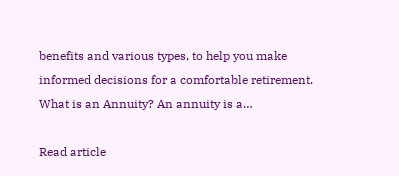benefits and various types, to help you make informed decisions for a comfortable retirement. What is an Annuity? An annuity is a…

Read article